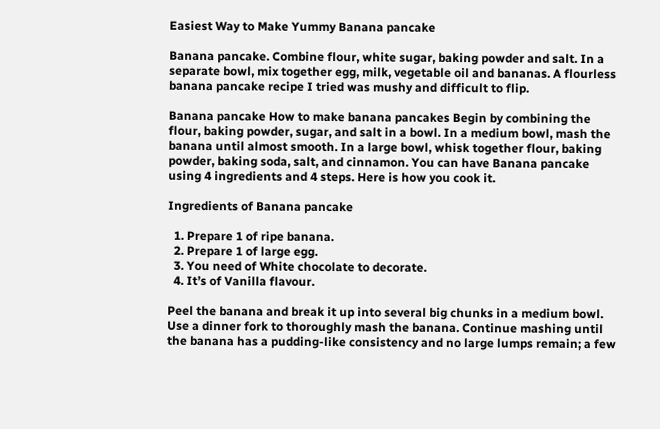Easiest Way to Make Yummy Banana pancake

Banana pancake. Combine flour, white sugar, baking powder and salt. In a separate bowl, mix together egg, milk, vegetable oil and bananas. A flourless banana pancake recipe I tried was mushy and difficult to flip.

Banana pancake How to make banana pancakes Begin by combining the flour, baking powder, sugar, and salt in a bowl. In a medium bowl, mash the banana until almost smooth. In a large bowl, whisk together flour, baking powder, baking soda, salt, and cinnamon. You can have Banana pancake using 4 ingredients and 4 steps. Here is how you cook it.

Ingredients of Banana pancake

  1. Prepare 1 of ripe banana.
  2. Prepare 1 of large egg.
  3. You need of White chocolate to decorate.
  4. It’s of Vanilla flavour.

Peel the banana and break it up into several big chunks in a medium bowl. Use a dinner fork to thoroughly mash the banana. Continue mashing until the banana has a pudding-like consistency and no large lumps remain; a few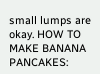small lumps are okay. HOW TO MAKE BANANA PANCAKES: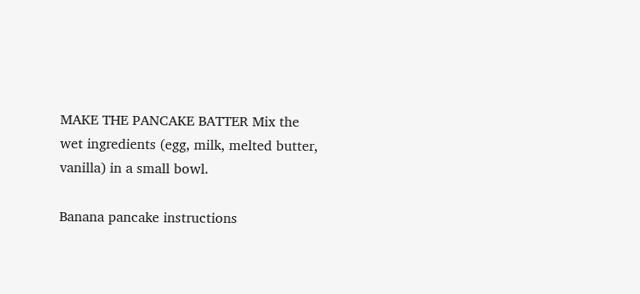MAKE THE PANCAKE BATTER Mix the wet ingredients (egg, milk, melted butter, vanilla) in a small bowl.

Banana pancake instructions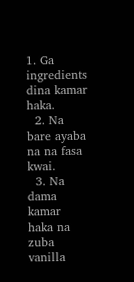1. Ga ingredients dina kamar haka.
  2. Na bare ayaba na na fasa kwai.
  3. Na dama kamar haka na zuba vanilla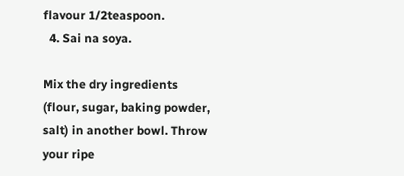flavour 1/2teaspoon.
  4. Sai na soya.

Mix the dry ingredients (flour, sugar, baking powder, salt) in another bowl. Throw your ripe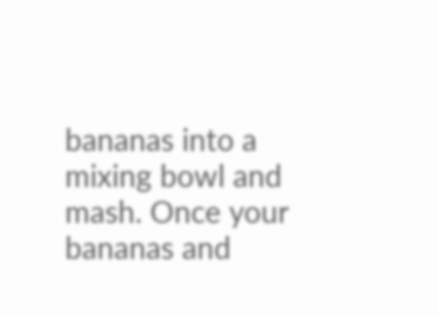bananas into a mixing bowl and mash. Once your bananas and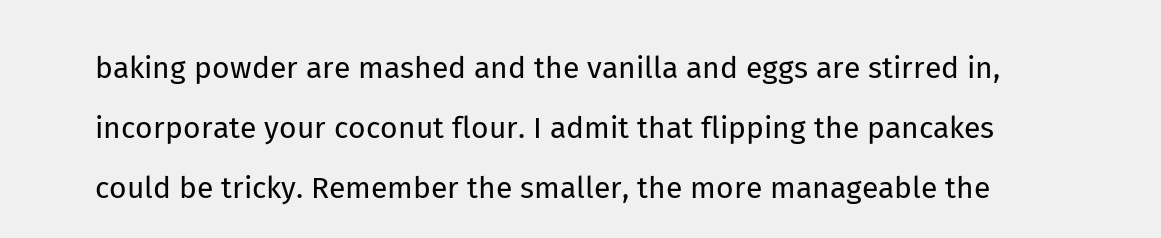baking powder are mashed and the vanilla and eggs are stirred in, incorporate your coconut flour. I admit that flipping the pancakes could be tricky. Remember the smaller, the more manageable the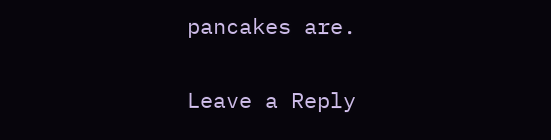pancakes are.

Leave a Reply